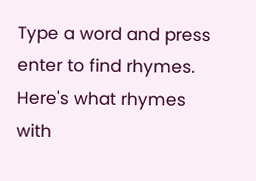Type a word and press enter to find rhymes.
Here's what rhymes with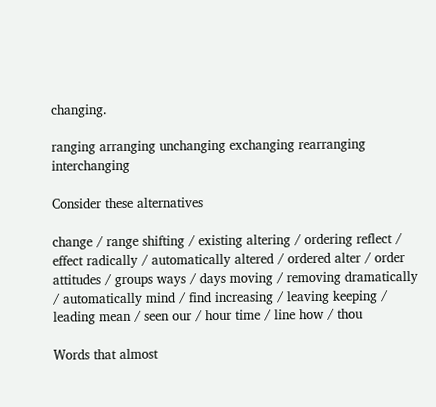changing.

ranging arranging unchanging exchanging rearranging interchanging

Consider these alternatives

change / range shifting / existing altering / ordering reflect / effect radically / automatically altered / ordered alter / order attitudes / groups ways / days moving / removing dramatically / automatically mind / find increasing / leaving keeping / leading mean / seen our / hour time / line how / thou

Words that almost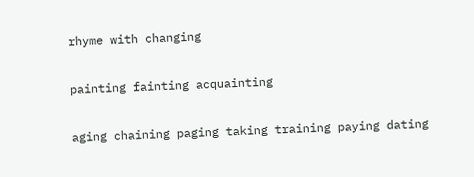rhyme with changing

painting fainting acquainting

aging chaining paging taking training paying dating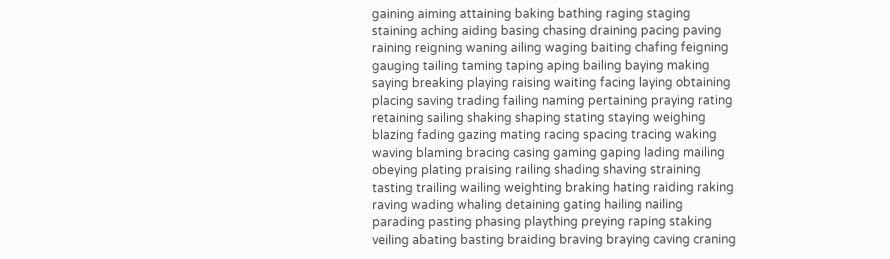gaining aiming attaining baking bathing raging staging staining aching aiding basing chasing draining pacing paving raining reigning waning ailing waging baiting chafing feigning gauging tailing taming taping aping bailing baying making saying breaking playing raising waiting facing laying obtaining placing saving trading failing naming pertaining praying rating retaining sailing shaking shaping stating staying weighing blazing fading gazing mating racing spacing tracing waking waving blaming bracing casing gaming gaping lading mailing obeying plating praising railing shading shaving straining tasting trailing wailing weighting braking hating raiding raking raving wading whaling detaining gating hailing nailing parading pasting phasing plaything preying raping staking veiling abating basting braiding braving braying caving craning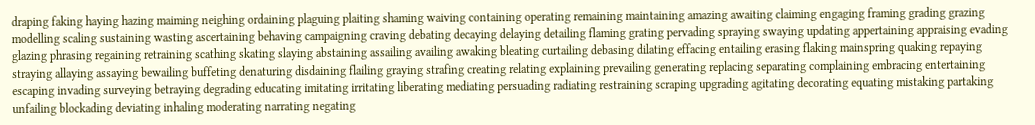draping faking haying hazing maiming neighing ordaining plaguing plaiting shaming waiving containing operating remaining maintaining amazing awaiting claiming engaging framing grading grazing modelling scaling sustaining wasting ascertaining behaving campaigning craving debating decaying delaying detailing flaming grating pervading spraying swaying updating appertaining appraising evading glazing phrasing regaining retraining scathing skating slaying abstaining assailing availing awaking bleating curtailing debasing dilating effacing entailing erasing flaking mainspring quaking repaying straying allaying assaying bewailing buffeting denaturing disdaining flailing graying strafing creating relating explaining prevailing generating replacing separating complaining embracing entertaining escaping invading surveying betraying degrading educating imitating irritating liberating mediating persuading radiating restraining scraping upgrading agitating decorating equating mistaking partaking unfailing blockading deviating inhaling moderating narrating negating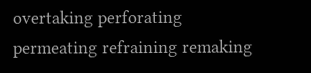overtaking perforating permeating refraining remaking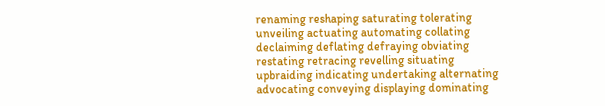renaming reshaping saturating tolerating unveiling actuating automating collating declaiming deflating defraying obviating restating retracing revelling situating upbraiding indicating undertaking alternating advocating conveying displaying dominating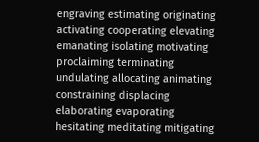engraving estimating originating activating cooperating elevating emanating isolating motivating proclaiming terminating undulating allocating animating constraining displacing elaborating evaporating hesitating meditating mitigating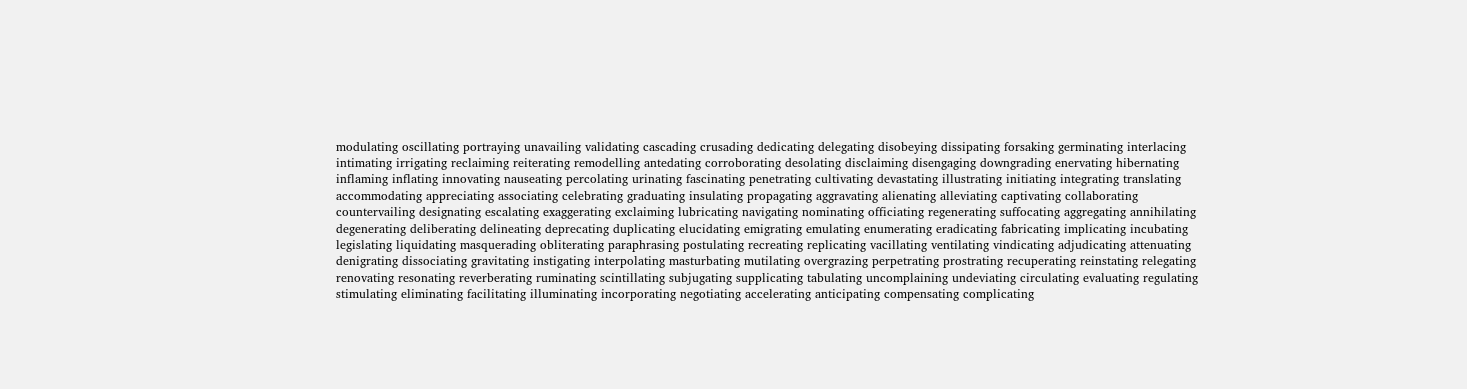modulating oscillating portraying unavailing validating cascading crusading dedicating delegating disobeying dissipating forsaking germinating interlacing intimating irrigating reclaiming reiterating remodelling antedating corroborating desolating disclaiming disengaging downgrading enervating hibernating inflaming inflating innovating nauseating percolating urinating fascinating penetrating cultivating devastating illustrating initiating integrating translating accommodating appreciating associating celebrating graduating insulating propagating aggravating alienating alleviating captivating collaborating countervailing designating escalating exaggerating exclaiming lubricating navigating nominating officiating regenerating suffocating aggregating annihilating degenerating deliberating delineating deprecating duplicating elucidating emigrating emulating enumerating eradicating fabricating implicating incubating legislating liquidating masquerading obliterating paraphrasing postulating recreating replicating vacillating ventilating vindicating adjudicating attenuating denigrating dissociating gravitating instigating interpolating masturbating mutilating overgrazing perpetrating prostrating recuperating reinstating relegating renovating resonating reverberating ruminating scintillating subjugating supplicating tabulating uncomplaining undeviating circulating evaluating regulating stimulating eliminating facilitating illuminating incorporating negotiating accelerating anticipating compensating complicating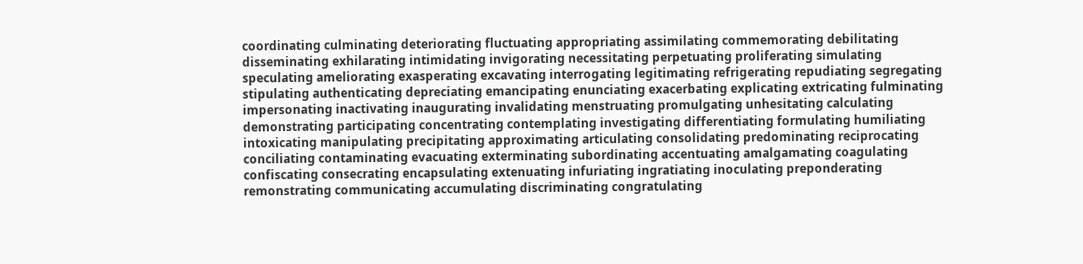coordinating culminating deteriorating fluctuating appropriating assimilating commemorating debilitating disseminating exhilarating intimidating invigorating necessitating perpetuating proliferating simulating speculating ameliorating exasperating excavating interrogating legitimating refrigerating repudiating segregating stipulating authenticating depreciating emancipating enunciating exacerbating explicating extricating fulminating impersonating inactivating inaugurating invalidating menstruating promulgating unhesitating calculating demonstrating participating concentrating contemplating investigating differentiating formulating humiliating intoxicating manipulating precipitating approximating articulating consolidating predominating reciprocating conciliating contaminating evacuating exterminating subordinating accentuating amalgamating coagulating confiscating consecrating encapsulating extenuating infuriating ingratiating inoculating preponderating remonstrating communicating accumulating discriminating congratulating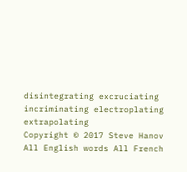disintegrating excruciating incriminating electroplating extrapolating
Copyright © 2017 Steve Hanov
All English words All French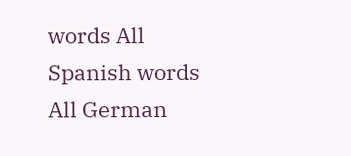words All Spanish words All German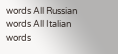words All Russian words All Italian words